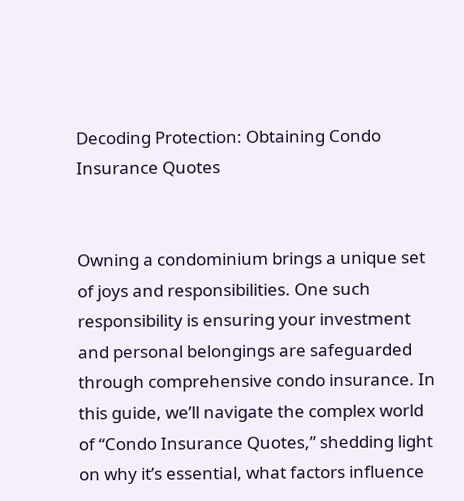Decoding Protection: Obtaining Condo Insurance Quotes


Owning a condominium brings a unique set of joys and responsibilities. One such responsibility is ensuring your investment and personal belongings are safeguarded through comprehensive condo insurance. In this guide, we’ll navigate the complex world of “Condo Insurance Quotes,” shedding light on why it’s essential, what factors influence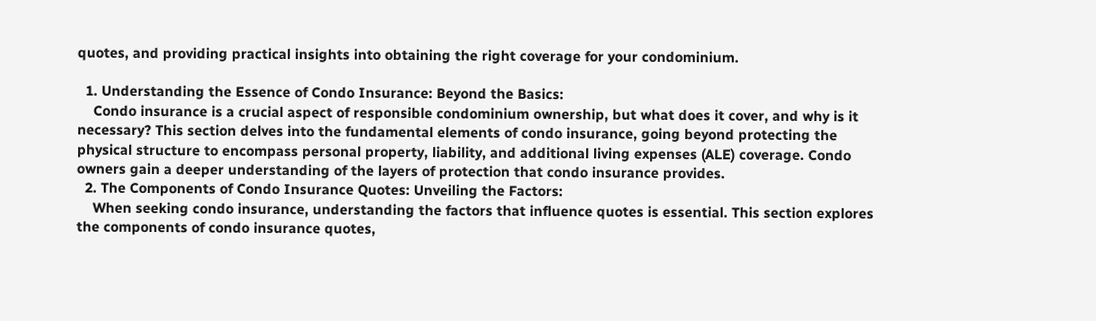quotes, and providing practical insights into obtaining the right coverage for your condominium.

  1. Understanding the Essence of Condo Insurance: Beyond the Basics:
    Condo insurance is a crucial aspect of responsible condominium ownership, but what does it cover, and why is it necessary? This section delves into the fundamental elements of condo insurance, going beyond protecting the physical structure to encompass personal property, liability, and additional living expenses (ALE) coverage. Condo owners gain a deeper understanding of the layers of protection that condo insurance provides.
  2. The Components of Condo Insurance Quotes: Unveiling the Factors:
    When seeking condo insurance, understanding the factors that influence quotes is essential. This section explores the components of condo insurance quotes,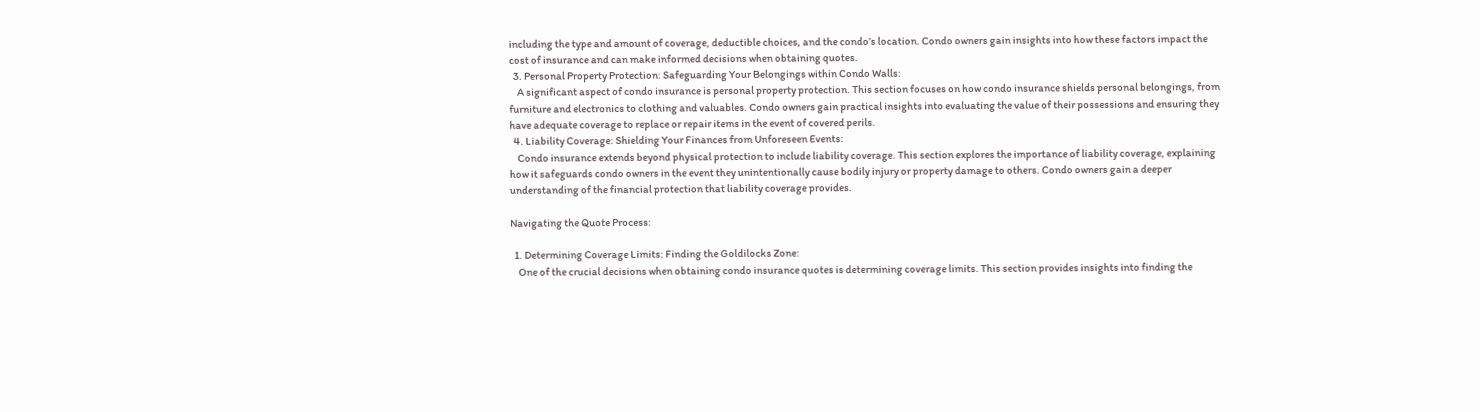including the type and amount of coverage, deductible choices, and the condo’s location. Condo owners gain insights into how these factors impact the cost of insurance and can make informed decisions when obtaining quotes.
  3. Personal Property Protection: Safeguarding Your Belongings within Condo Walls:
    A significant aspect of condo insurance is personal property protection. This section focuses on how condo insurance shields personal belongings, from furniture and electronics to clothing and valuables. Condo owners gain practical insights into evaluating the value of their possessions and ensuring they have adequate coverage to replace or repair items in the event of covered perils.
  4. Liability Coverage: Shielding Your Finances from Unforeseen Events:
    Condo insurance extends beyond physical protection to include liability coverage. This section explores the importance of liability coverage, explaining how it safeguards condo owners in the event they unintentionally cause bodily injury or property damage to others. Condo owners gain a deeper understanding of the financial protection that liability coverage provides.

Navigating the Quote Process:

  1. Determining Coverage Limits: Finding the Goldilocks Zone:
    One of the crucial decisions when obtaining condo insurance quotes is determining coverage limits. This section provides insights into finding the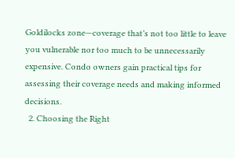Goldilocks zone—coverage that’s not too little to leave you vulnerable nor too much to be unnecessarily expensive. Condo owners gain practical tips for assessing their coverage needs and making informed decisions.
  2. Choosing the Right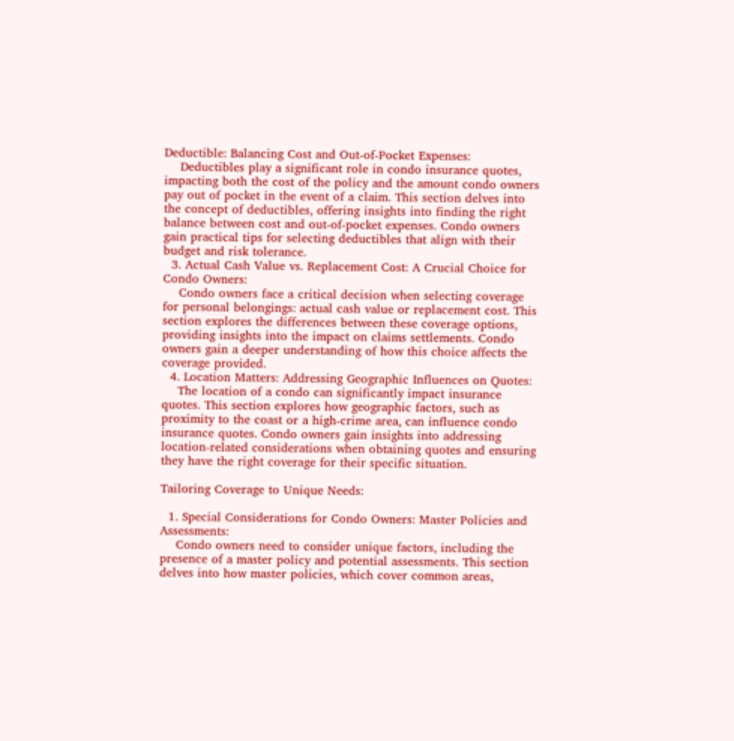Deductible: Balancing Cost and Out-of-Pocket Expenses:
    Deductibles play a significant role in condo insurance quotes, impacting both the cost of the policy and the amount condo owners pay out of pocket in the event of a claim. This section delves into the concept of deductibles, offering insights into finding the right balance between cost and out-of-pocket expenses. Condo owners gain practical tips for selecting deductibles that align with their budget and risk tolerance.
  3. Actual Cash Value vs. Replacement Cost: A Crucial Choice for Condo Owners:
    Condo owners face a critical decision when selecting coverage for personal belongings: actual cash value or replacement cost. This section explores the differences between these coverage options, providing insights into the impact on claims settlements. Condo owners gain a deeper understanding of how this choice affects the coverage provided.
  4. Location Matters: Addressing Geographic Influences on Quotes:
    The location of a condo can significantly impact insurance quotes. This section explores how geographic factors, such as proximity to the coast or a high-crime area, can influence condo insurance quotes. Condo owners gain insights into addressing location-related considerations when obtaining quotes and ensuring they have the right coverage for their specific situation.

Tailoring Coverage to Unique Needs:

  1. Special Considerations for Condo Owners: Master Policies and Assessments:
    Condo owners need to consider unique factors, including the presence of a master policy and potential assessments. This section delves into how master policies, which cover common areas,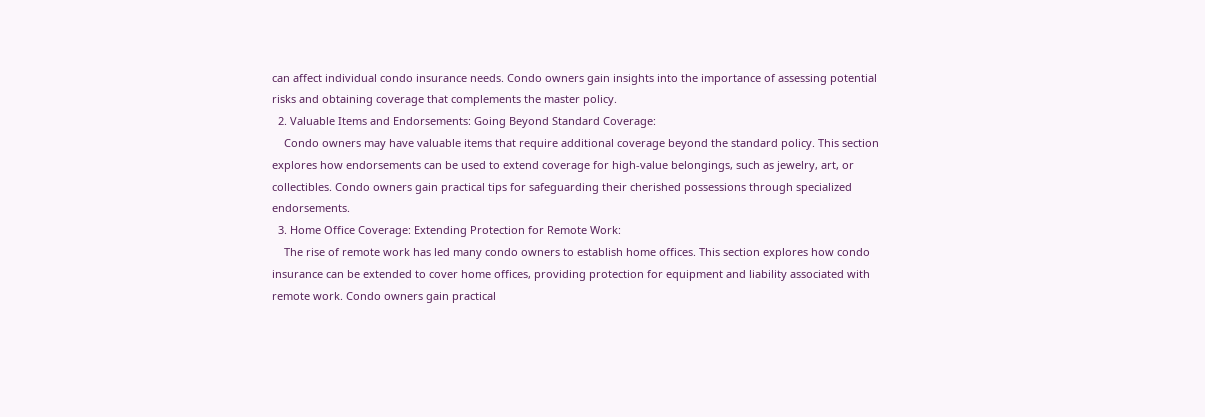can affect individual condo insurance needs. Condo owners gain insights into the importance of assessing potential risks and obtaining coverage that complements the master policy.
  2. Valuable Items and Endorsements: Going Beyond Standard Coverage:
    Condo owners may have valuable items that require additional coverage beyond the standard policy. This section explores how endorsements can be used to extend coverage for high-value belongings, such as jewelry, art, or collectibles. Condo owners gain practical tips for safeguarding their cherished possessions through specialized endorsements.
  3. Home Office Coverage: Extending Protection for Remote Work:
    The rise of remote work has led many condo owners to establish home offices. This section explores how condo insurance can be extended to cover home offices, providing protection for equipment and liability associated with remote work. Condo owners gain practical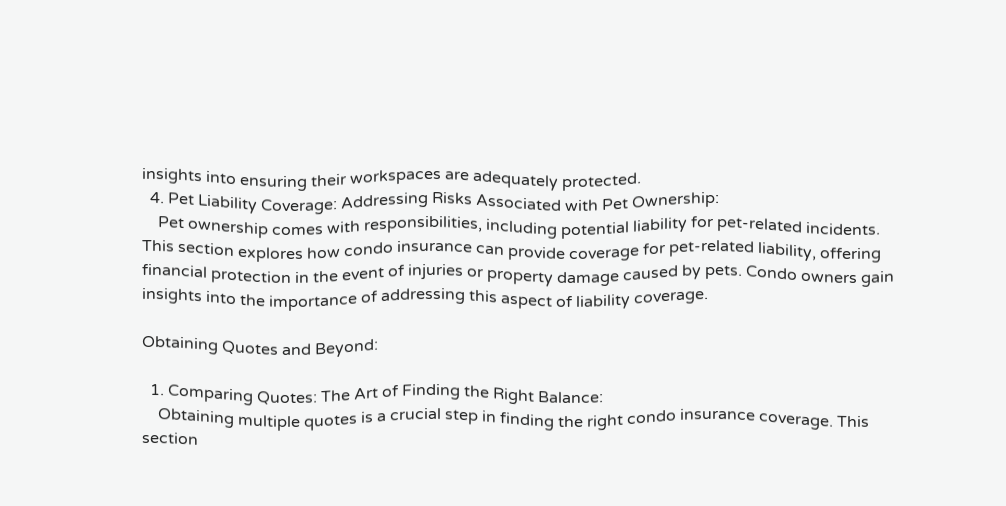insights into ensuring their workspaces are adequately protected.
  4. Pet Liability Coverage: Addressing Risks Associated with Pet Ownership:
    Pet ownership comes with responsibilities, including potential liability for pet-related incidents. This section explores how condo insurance can provide coverage for pet-related liability, offering financial protection in the event of injuries or property damage caused by pets. Condo owners gain insights into the importance of addressing this aspect of liability coverage.

Obtaining Quotes and Beyond:

  1. Comparing Quotes: The Art of Finding the Right Balance:
    Obtaining multiple quotes is a crucial step in finding the right condo insurance coverage. This section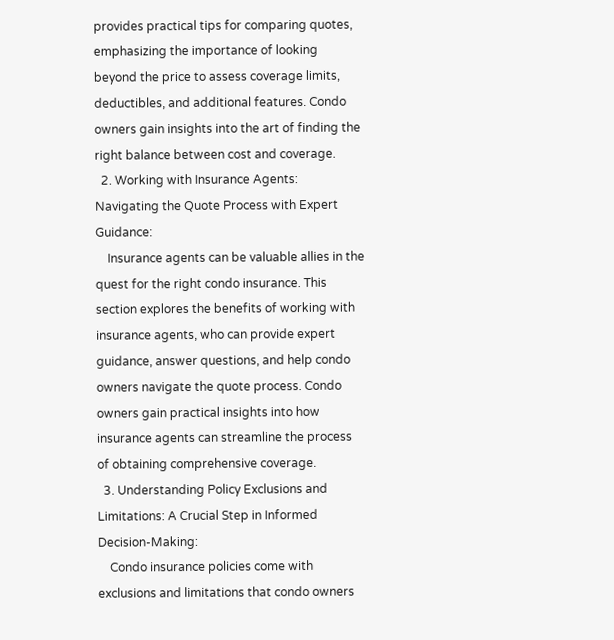provides practical tips for comparing quotes, emphasizing the importance of looking beyond the price to assess coverage limits, deductibles, and additional features. Condo owners gain insights into the art of finding the right balance between cost and coverage.
  2. Working with Insurance Agents: Navigating the Quote Process with Expert Guidance:
    Insurance agents can be valuable allies in the quest for the right condo insurance. This section explores the benefits of working with insurance agents, who can provide expert guidance, answer questions, and help condo owners navigate the quote process. Condo owners gain practical insights into how insurance agents can streamline the process of obtaining comprehensive coverage.
  3. Understanding Policy Exclusions and Limitations: A Crucial Step in Informed Decision-Making:
    Condo insurance policies come with exclusions and limitations that condo owners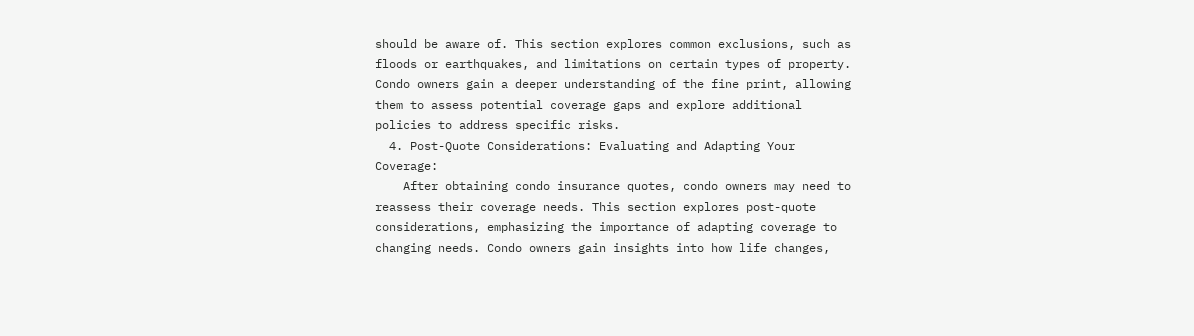should be aware of. This section explores common exclusions, such as floods or earthquakes, and limitations on certain types of property. Condo owners gain a deeper understanding of the fine print, allowing them to assess potential coverage gaps and explore additional policies to address specific risks.
  4. Post-Quote Considerations: Evaluating and Adapting Your Coverage:
    After obtaining condo insurance quotes, condo owners may need to reassess their coverage needs. This section explores post-quote considerations, emphasizing the importance of adapting coverage to changing needs. Condo owners gain insights into how life changes,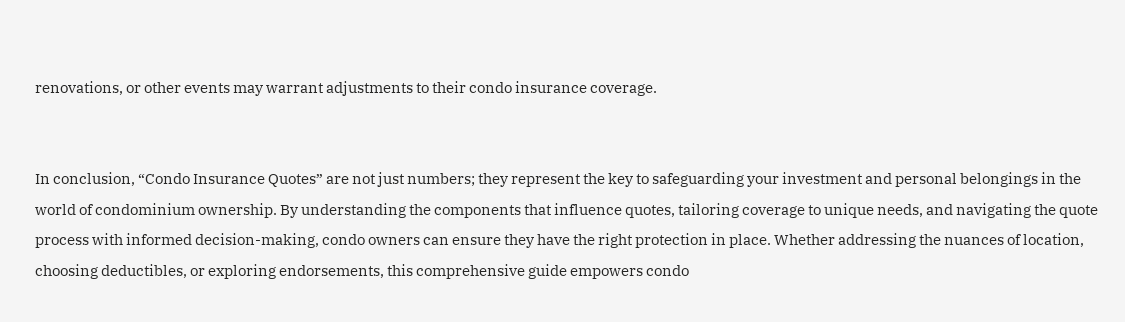renovations, or other events may warrant adjustments to their condo insurance coverage.


In conclusion, “Condo Insurance Quotes” are not just numbers; they represent the key to safeguarding your investment and personal belongings in the world of condominium ownership. By understanding the components that influence quotes, tailoring coverage to unique needs, and navigating the quote process with informed decision-making, condo owners can ensure they have the right protection in place. Whether addressing the nuances of location, choosing deductibles, or exploring endorsements, this comprehensive guide empowers condo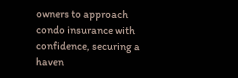owners to approach condo insurance with confidence, securing a haven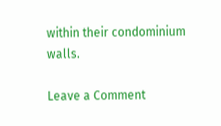within their condominium walls.

Leave a Comment